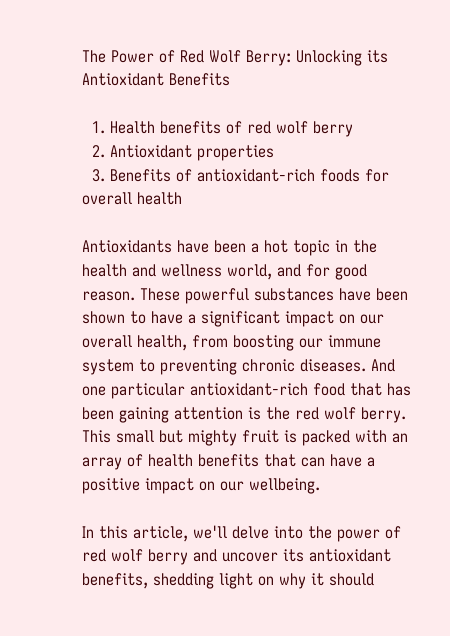The Power of Red Wolf Berry: Unlocking its Antioxidant Benefits

  1. Health benefits of red wolf berry
  2. Antioxidant properties
  3. Benefits of antioxidant-rich foods for overall health

Antioxidants have been a hot topic in the health and wellness world, and for good reason. These powerful substances have been shown to have a significant impact on our overall health, from boosting our immune system to preventing chronic diseases. And one particular antioxidant-rich food that has been gaining attention is the red wolf berry. This small but mighty fruit is packed with an array of health benefits that can have a positive impact on our wellbeing.

In this article, we'll delve into the power of red wolf berry and uncover its antioxidant benefits, shedding light on why it should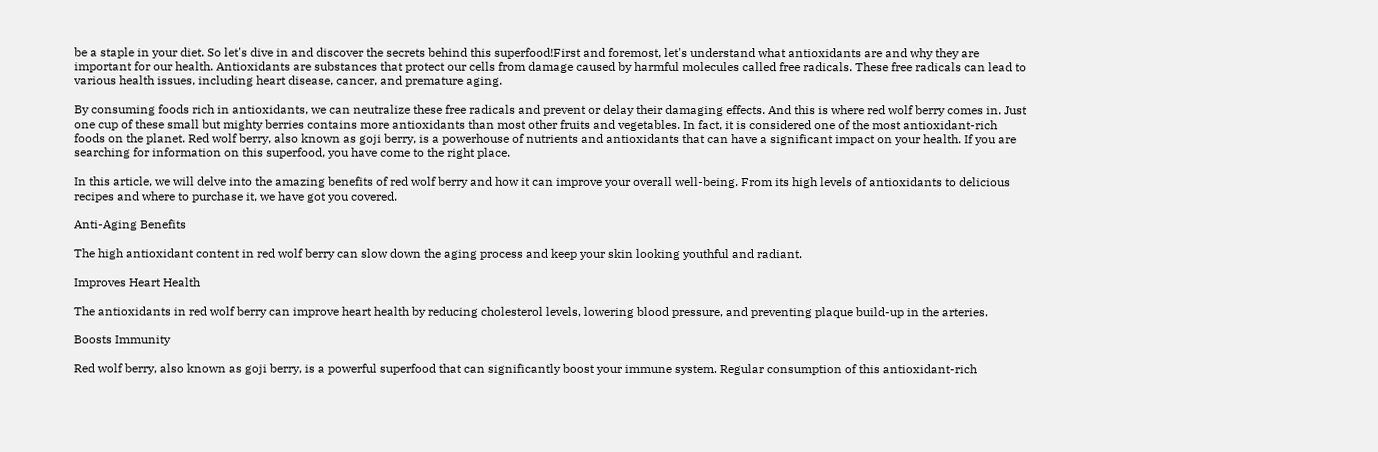be a staple in your diet. So let's dive in and discover the secrets behind this superfood!First and foremost, let's understand what antioxidants are and why they are important for our health. Antioxidants are substances that protect our cells from damage caused by harmful molecules called free radicals. These free radicals can lead to various health issues, including heart disease, cancer, and premature aging.

By consuming foods rich in antioxidants, we can neutralize these free radicals and prevent or delay their damaging effects. And this is where red wolf berry comes in. Just one cup of these small but mighty berries contains more antioxidants than most other fruits and vegetables. In fact, it is considered one of the most antioxidant-rich foods on the planet. Red wolf berry, also known as goji berry, is a powerhouse of nutrients and antioxidants that can have a significant impact on your health. If you are searching for information on this superfood, you have come to the right place.

In this article, we will delve into the amazing benefits of red wolf berry and how it can improve your overall well-being. From its high levels of antioxidants to delicious recipes and where to purchase it, we have got you covered.

Anti-Aging Benefits

The high antioxidant content in red wolf berry can slow down the aging process and keep your skin looking youthful and radiant.

Improves Heart Health

The antioxidants in red wolf berry can improve heart health by reducing cholesterol levels, lowering blood pressure, and preventing plaque build-up in the arteries.

Boosts Immunity

Red wolf berry, also known as goji berry, is a powerful superfood that can significantly boost your immune system. Regular consumption of this antioxidant-rich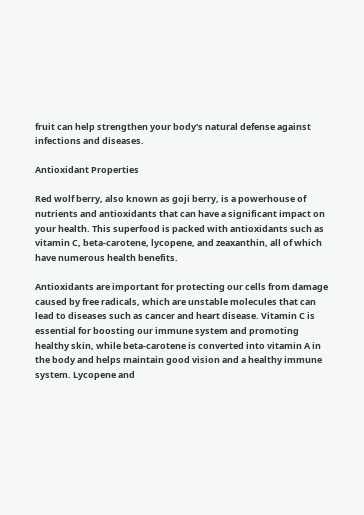fruit can help strengthen your body's natural defense against infections and diseases.

Antioxidant Properties

Red wolf berry, also known as goji berry, is a powerhouse of nutrients and antioxidants that can have a significant impact on your health. This superfood is packed with antioxidants such as vitamin C, beta-carotene, lycopene, and zeaxanthin, all of which have numerous health benefits.

Antioxidants are important for protecting our cells from damage caused by free radicals, which are unstable molecules that can lead to diseases such as cancer and heart disease. Vitamin C is essential for boosting our immune system and promoting healthy skin, while beta-carotene is converted into vitamin A in the body and helps maintain good vision and a healthy immune system. Lycopene and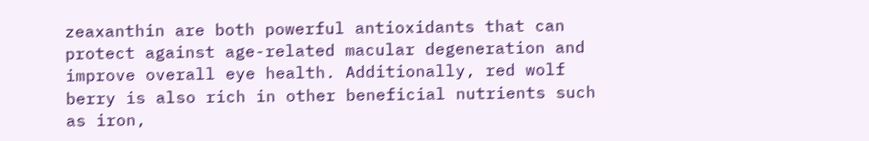zeaxanthin are both powerful antioxidants that can protect against age-related macular degeneration and improve overall eye health. Additionally, red wolf berry is also rich in other beneficial nutrients such as iron,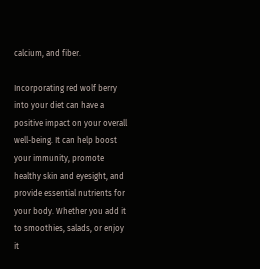calcium, and fiber.

Incorporating red wolf berry into your diet can have a positive impact on your overall well-being. It can help boost your immunity, promote healthy skin and eyesight, and provide essential nutrients for your body. Whether you add it to smoothies, salads, or enjoy it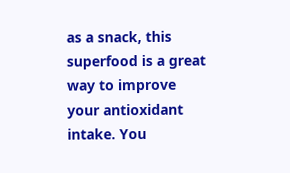as a snack, this superfood is a great way to improve your antioxidant intake. You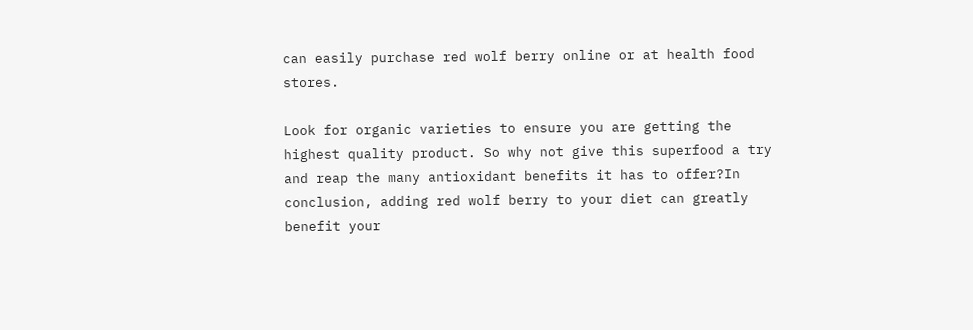can easily purchase red wolf berry online or at health food stores.

Look for organic varieties to ensure you are getting the highest quality product. So why not give this superfood a try and reap the many antioxidant benefits it has to offer?In conclusion, adding red wolf berry to your diet can greatly benefit your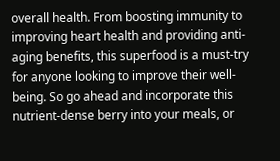overall health. From boosting immunity to improving heart health and providing anti-aging benefits, this superfood is a must-try for anyone looking to improve their well-being. So go ahead and incorporate this nutrient-dense berry into your meals, or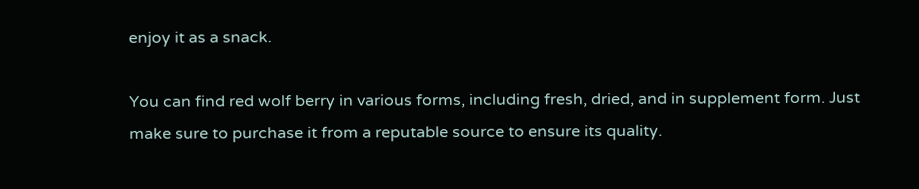enjoy it as a snack.

You can find red wolf berry in various forms, including fresh, dried, and in supplement form. Just make sure to purchase it from a reputable source to ensure its quality.